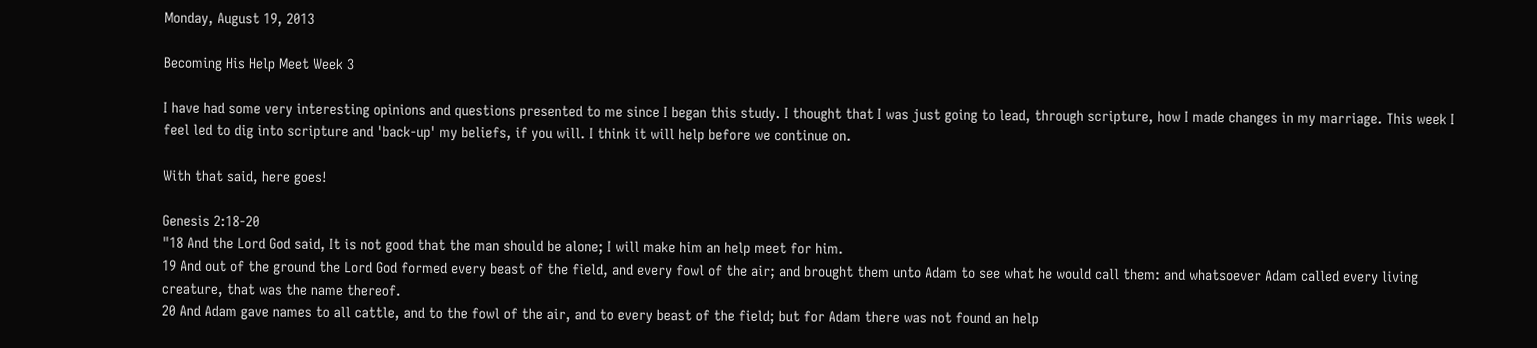Monday, August 19, 2013

Becoming His Help Meet Week 3

I have had some very interesting opinions and questions presented to me since I began this study. I thought that I was just going to lead, through scripture, how I made changes in my marriage. This week I feel led to dig into scripture and 'back-up' my beliefs, if you will. I think it will help before we continue on.

With that said, here goes!

Genesis 2:18-20
"18 And the Lord God said, It is not good that the man should be alone; I will make him an help meet for him.
19 And out of the ground the Lord God formed every beast of the field, and every fowl of the air; and brought them unto Adam to see what he would call them: and whatsoever Adam called every living creature, that was the name thereof.
20 And Adam gave names to all cattle, and to the fowl of the air, and to every beast of the field; but for Adam there was not found an help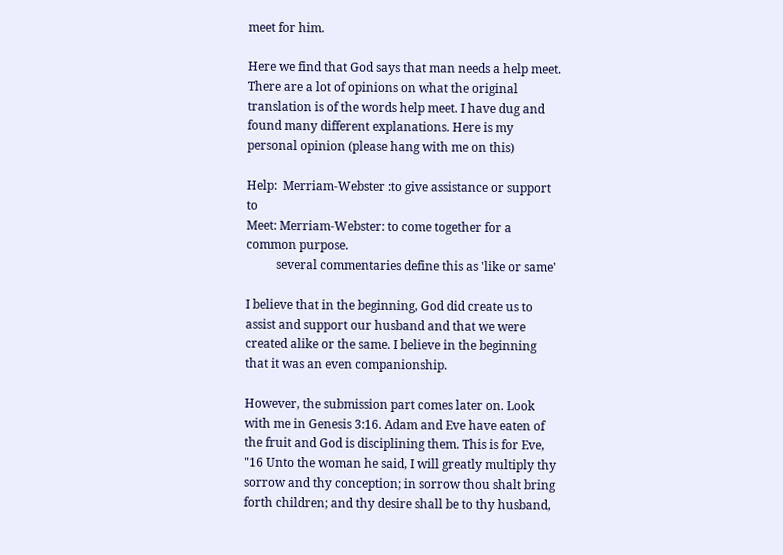meet for him.

Here we find that God says that man needs a help meet. There are a lot of opinions on what the original translation is of the words help meet. I have dug and found many different explanations. Here is my personal opinion (please hang with me on this)

Help:  Merriam-Webster :to give assistance or support to
Meet: Merriam-Webster: to come together for a common purpose.
          several commentaries define this as 'like or same'

I believe that in the beginning, God did create us to assist and support our husband and that we were created alike or the same. I believe in the beginning that it was an even companionship.

However, the submission part comes later on. Look with me in Genesis 3:16. Adam and Eve have eaten of the fruit and God is disciplining them. This is for Eve, "16 Unto the woman he said, I will greatly multiply thy sorrow and thy conception; in sorrow thou shalt bring forth children; and thy desire shall be to thy husband,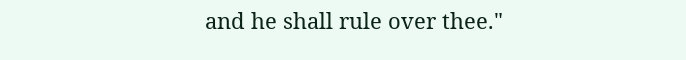and he shall rule over thee."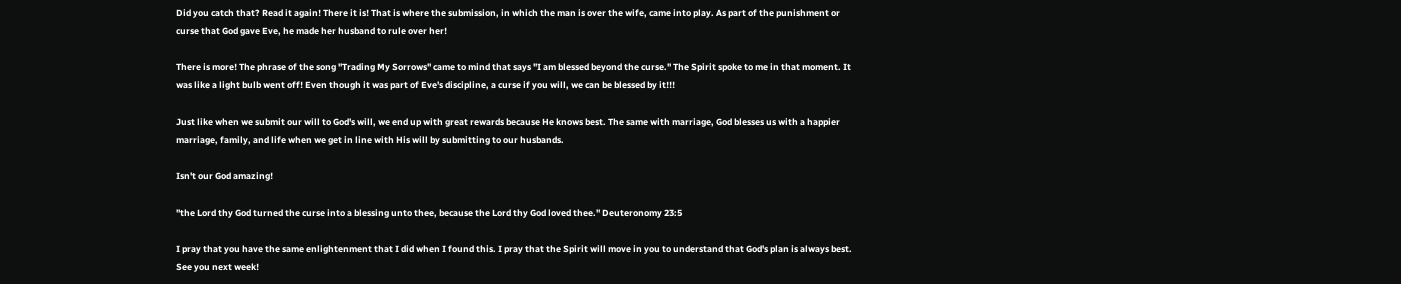Did you catch that? Read it again! There it is! That is where the submission, in which the man is over the wife, came into play. As part of the punishment or curse that God gave Eve, he made her husband to rule over her!

There is more! The phrase of the song "Trading My Sorrows" came to mind that says "I am blessed beyond the curse." The Spirit spoke to me in that moment. It was like a light bulb went off! Even though it was part of Eve's discipline, a curse if you will, we can be blessed by it!!!

Just like when we submit our will to God's will, we end up with great rewards because He knows best. The same with marriage, God blesses us with a happier marriage, family, and life when we get in line with His will by submitting to our husbands.

Isn't our God amazing!

"the Lord thy God turned the curse into a blessing unto thee, because the Lord thy God loved thee." Deuteronomy 23:5

I pray that you have the same enlightenment that I did when I found this. I pray that the Spirit will move in you to understand that God's plan is always best.
See you next week!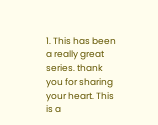1. This has been a really great series. thank you for sharing your heart. This is a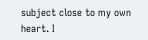subject close to my own heart. I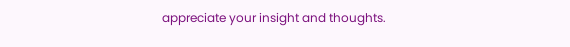appreciate your insight and thoughts.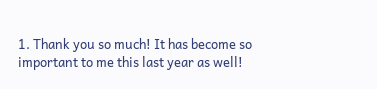1. Thank you so much! It has become so important to me this last year as well!